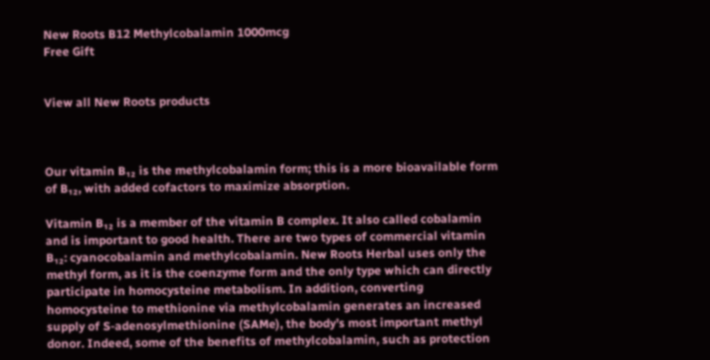New Roots B12 Methylcobalamin 1000mcg
Free Gift


View all New Roots products



Our vitamin B₁₂ is the methylcobalamin form; this is a more bioavailable form of B₁₂, with added cofactors to maximize absorption.

Vitamin B₁₂ is a member of the vitamin B complex. It also called cobalamin and is important to good health. There are two types of commercial vitamin B₁₂: cyanocobalamin and methylcobalamin. New Roots Herbal uses only the methyl form, as it is the coenzyme form and the only type which can directly participate in homocysteine metabolism. In addition, converting homocysteine to methionine via methylcobalamin generates an increased supply of S‑adenosylmethionine (SAMe), the body’s most important methyl donor. Indeed, some of the benefits of methylcobalamin, such as protection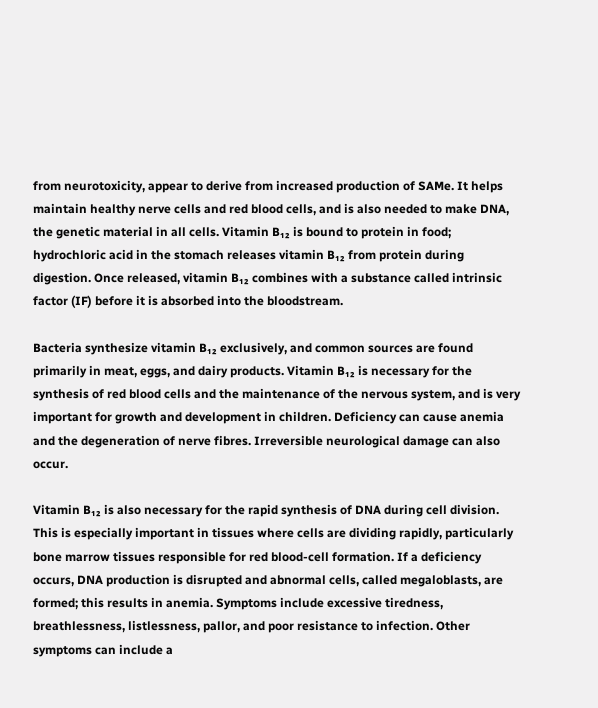from neurotoxicity, appear to derive from increased production of SAMe. It helps maintain healthy nerve cells and red blood cells, and is also needed to make DNA, the genetic material in all cells. Vitamin B₁₂ is bound to protein in food; hydrochloric acid in the stomach releases vitamin B₁₂ from protein during digestion. Once released, vitamin B₁₂ combines with a substance called intrinsic factor (IF) before it is absorbed into the bloodstream.

Bacteria synthesize vitamin B₁₂ exclusively, and common sources are found primarily in meat, eggs, and dairy products. Vitamin B₁₂ is necessary for the synthesis of red blood cells and the maintenance of the nervous system, and is very important for growth and development in children. Deficiency can cause anemia and the degeneration of nerve fibres. Irreversible neurological damage can also occur.

Vitamin B₁₂ is also necessary for the rapid synthesis of DNA during cell division. This is especially important in tissues where cells are dividing rapidly, particularly bone marrow tissues responsible for red blood-cell formation. If a deficiency occurs, DNA production is disrupted and abnormal cells, called megaloblasts, are formed; this results in anemia. Symptoms include excessive tiredness, breathlessness, listlessness, pallor, and poor resistance to infection. Other symptoms can include a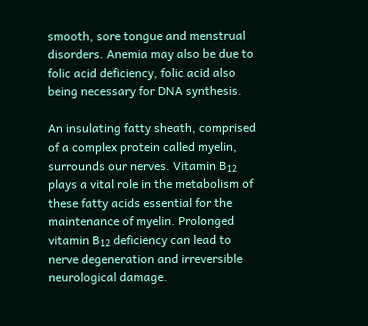smooth, sore tongue and menstrual disorders. Anemia may also be due to folic acid deficiency, folic acid also being necessary for DNA synthesis.

An insulating fatty sheath, comprised of a complex protein called myelin, surrounds our nerves. Vitamin B₁₂ plays a vital role in the metabolism of these fatty acids essential for the maintenance of myelin. Prolonged vitamin B₁₂ deficiency can lead to nerve degeneration and irreversible neurological damage.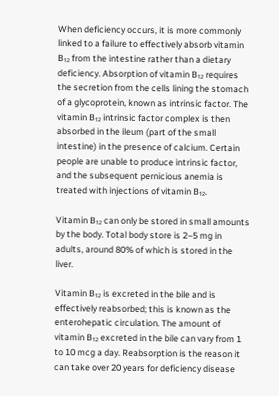When deficiency occurs, it is more commonly linked to a failure to effectively absorb vitamin B₁₂ from the intestine rather than a dietary deficiency. Absorption of vitamin B₁₂ requires the secretion from the cells lining the stomach of a glycoprotein, known as intrinsic factor. The vitamin B₁₂ intrinsic factor complex is then absorbed in the ileum (part of the small intestine) in the presence of calcium. Certain people are unable to produce intrinsic factor, and the subsequent pernicious anemia is treated with injections of vitamin B₁₂.

Vitamin B₁₂ can only be stored in small amounts by the body. Total body store is 2–5 mg in adults, around 80% of which is stored in the liver.

Vitamin B₁₂ is excreted in the bile and is effectively reabsorbed; this is known as the enterohepatic circulation. The amount of vitamin B₁₂ excreted in the bile can vary from 1 to 10 mcg a day. Reabsorption is the reason it can take over 20 years for deficiency disease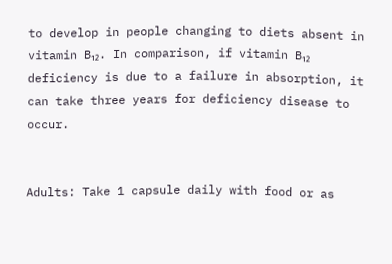to develop in people changing to diets absent in vitamin B₁₂. In comparison, if vitamin B₁₂ deficiency is due to a failure in absorption, it can take three years for deficiency disease to occur.


Adults: Take 1 capsule daily with food or as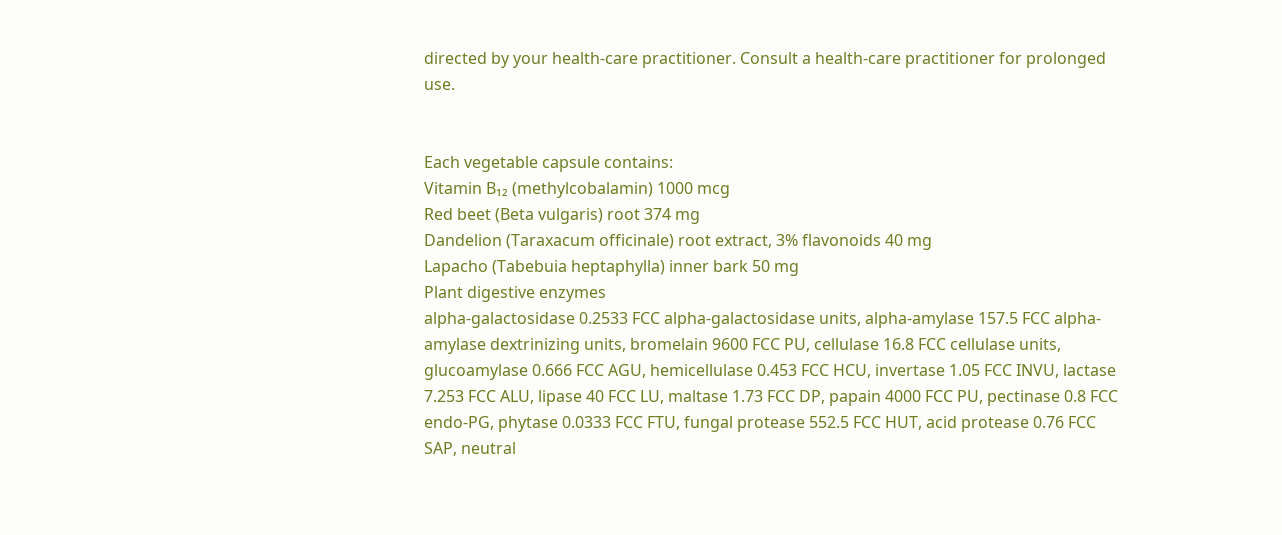directed by your health-care practitioner. Consult a health-care practitioner for prolonged use.


Each vegetable capsule contains:
Vitamin B₁₂ (methylcobalamin) 1000 mcg
Red beet (Beta vulgaris) root 374 mg
Dandelion (Taraxacum officinale) root extract, 3% flavonoids 40 mg
Lapacho (Tabebuia heptaphylla) inner bark 50 mg
Plant digestive enzymes
alpha-galactosidase 0.2533 FCC alpha-galactosidase units, alpha-amylase 157.5 FCC alpha-amylase dextrinizing units, bromelain 9600 FCC PU, cellulase 16.8 FCC cellulase units, glucoamylase 0.666 FCC AGU, hemicellulase 0.453 FCC HCU, invertase 1.05 FCC INVU, lactase 7.253 FCC ALU, lipase 40 FCC LU, maltase 1.73 FCC DP, papain 4000 FCC PU, pectinase 0.8 FCC endo‑PG, phytase 0.0333 FCC FTU, fungal protease 552.5 FCC HUT, acid protease 0.76 FCC SAP, neutral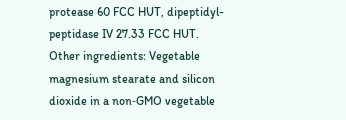protease 60 FCC HUT, dipeptidyl-peptidase IV 27.33 FCC HUT.
Other ingredients: Vegetable magnesium stearate and silicon dioxide in a non‑GMO vegetable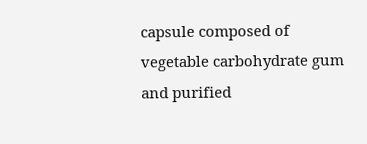capsule composed of vegetable carbohydrate gum and purified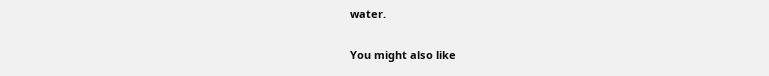water.

You might also like